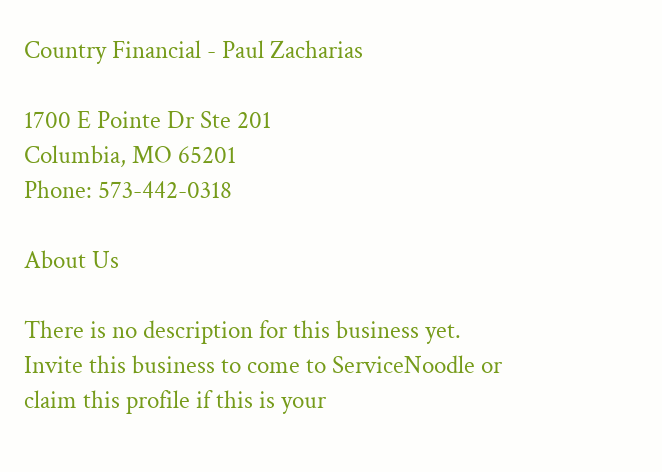Country Financial - Paul Zacharias

1700 E Pointe Dr Ste 201
Columbia, MO 65201
Phone: 573-442-0318

About Us

There is no description for this business yet. Invite this business to come to ServiceNoodle or claim this profile if this is your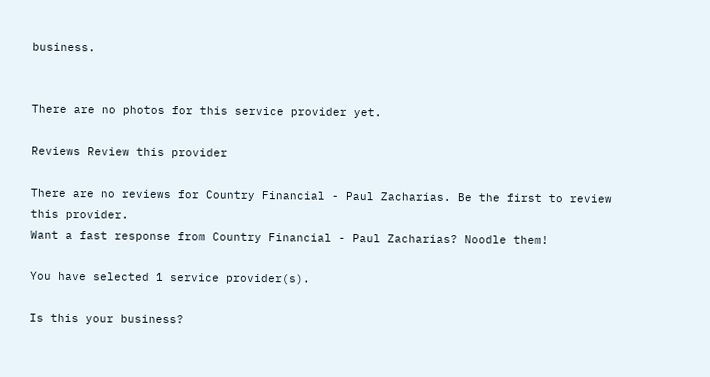business.


There are no photos for this service provider yet.

Reviews Review this provider

There are no reviews for Country Financial - Paul Zacharias. Be the first to review this provider.
Want a fast response from Country Financial - Paul Zacharias? Noodle them!

You have selected 1 service provider(s).

Is this your business?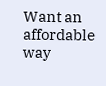Want an affordable way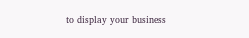to display your business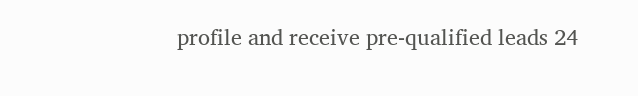profile and receive pre-qualified leads 24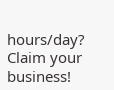hours/day? Claim your business!